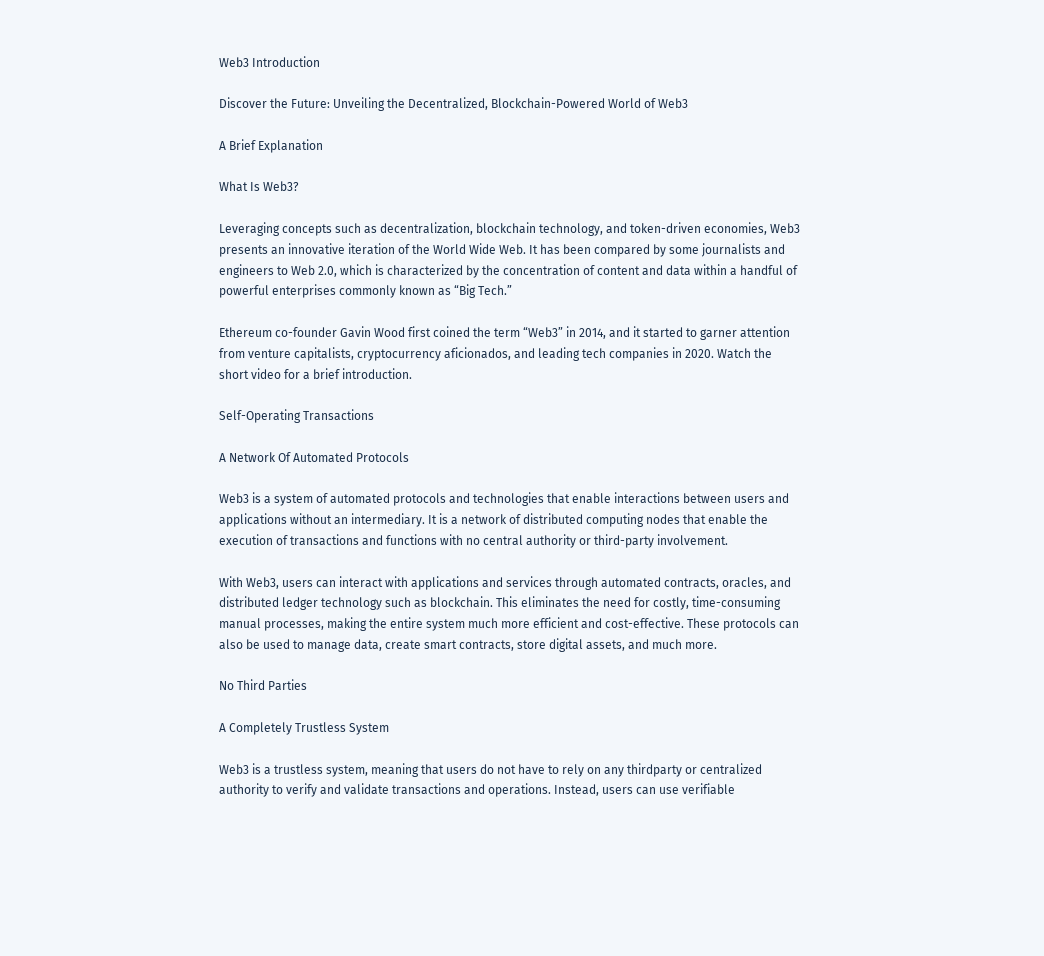Web3 Introduction

Discover the Future: Unveiling the Decentralized, Blockchain-Powered World of Web3

A Brief Explanation

What Is Web3?

Leveraging concepts such as decentralization, blockchain technology, and token-driven economies, Web3 presents an innovative iteration of the World Wide Web. It has been compared by some journalists and engineers to Web 2.0, which is characterized by the concentration of content and data within a handful of powerful enterprises commonly known as “Big Tech.”

Ethereum co-founder Gavin Wood first coined the term “Web3” in 2014, and it started to garner attention from venture capitalists, cryptocurrency aficionados, and leading tech companies in 2020. Watch the short video for a brief introduction.

Self-Operating Transactions

A Network Of Automated Protocols

Web3 is a system of automated protocols and technologies that enable interactions between users and applications without an intermediary. It is a network of distributed computing nodes that enable the execution of transactions and functions with no central authority or third-party involvement.

With Web3, users can interact with applications and services through automated contracts, oracles, and distributed ledger technology such as blockchain. This eliminates the need for costly, time-consuming manual processes, making the entire system much more efficient and cost-effective. These protocols can also be used to manage data, create smart contracts, store digital assets, and much more.

No Third Parties

A Completely Trustless System

Web3 is a trustless system, meaning that users do not have to rely on any thirdparty or centralized authority to verify and validate transactions and operations. Instead, users can use verifiable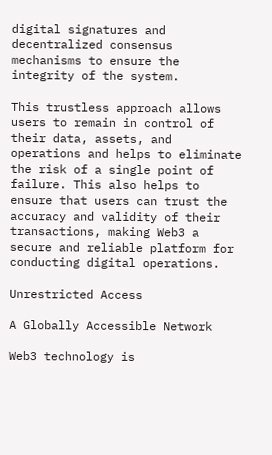digital signatures and decentralized consensus mechanisms to ensure the integrity of the system.

This trustless approach allows users to remain in control of their data, assets, and operations and helps to eliminate the risk of a single point of failure. This also helps to ensure that users can trust the accuracy and validity of their transactions, making Web3 a secure and reliable platform for conducting digital operations.

Unrestricted Access

A Globally Accessible Network

Web3 technology is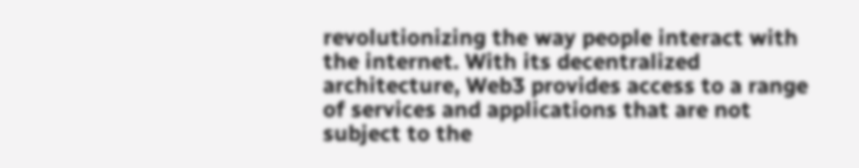revolutionizing the way people interact with the internet. With its decentralized architecture, Web3 provides access to a range of services and applications that are not subject to the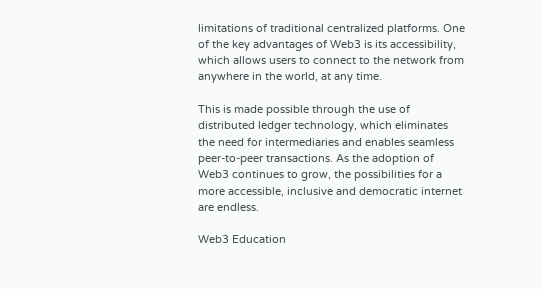limitations of traditional centralized platforms. One of the key advantages of Web3 is its accessibility, which allows users to connect to the network from anywhere in the world, at any time.

This is made possible through the use of distributed ledger technology, which eliminates the need for intermediaries and enables seamless peer-to-peer transactions. As the adoption of Web3 continues to grow, the possibilities for a more accessible, inclusive and democratic internet are endless.

Web3 Education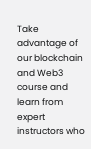Take advantage of our blockchain and Web3 course and learn from expert instructors who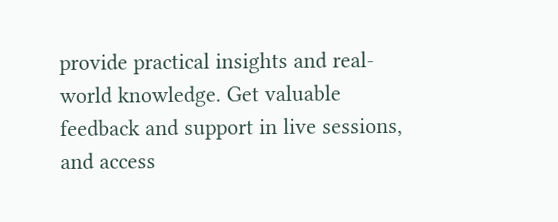provide practical insights and real-world knowledge. Get valuable feedback and support in live sessions, and access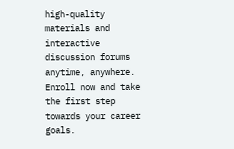high-quality materials and interactive discussion forums anytime, anywhere. Enroll now and take the first step towards your career goals.